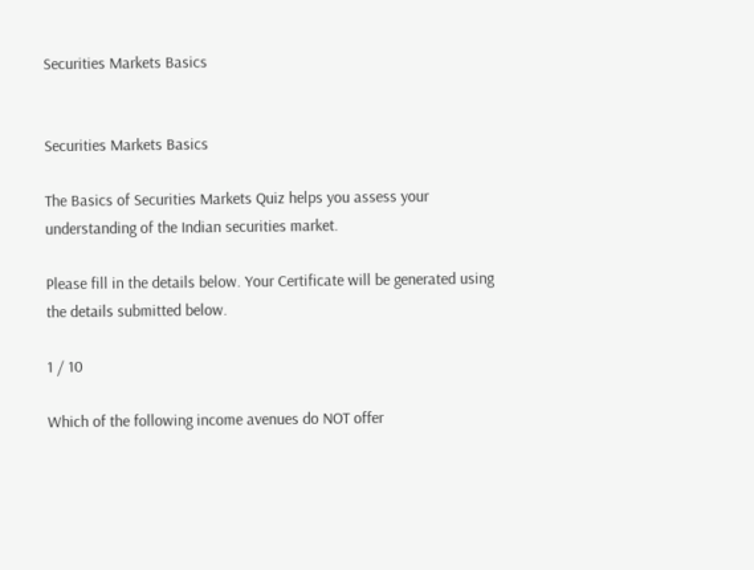Securities Markets Basics


Securities Markets Basics

The Basics of Securities Markets Quiz helps you assess your understanding of the Indian securities market.

Please fill in the details below. Your Certificate will be generated using the details submitted below.

1 / 10

Which of the following income avenues do NOT offer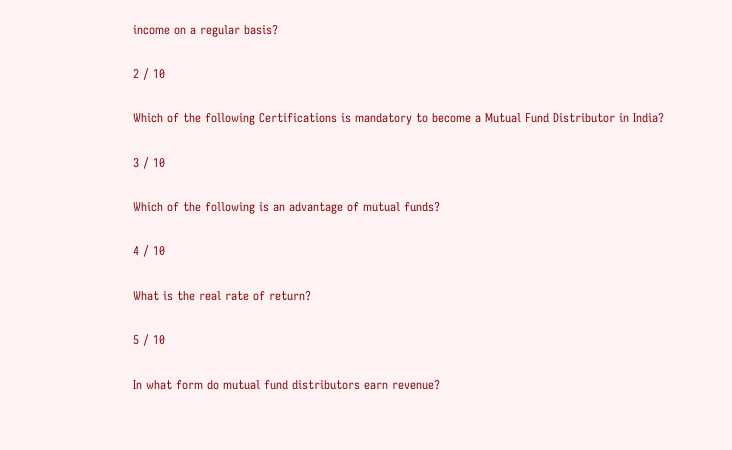income on a regular basis?

2 / 10

Which of the following Certifications is mandatory to become a Mutual Fund Distributor in India?

3 / 10

Which of the following is an advantage of mutual funds?

4 / 10

What is the real rate of return?

5 / 10

In what form do mutual fund distributors earn revenue?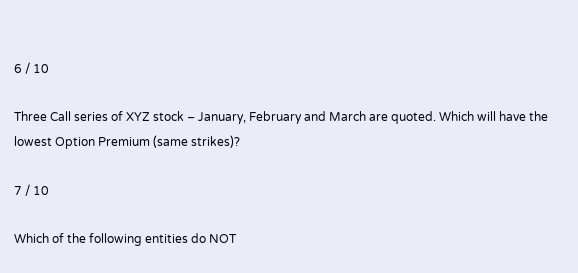6 / 10

Three Call series of XYZ stock – January, February and March are quoted. Which will have the lowest Option Premium (same strikes)?

7 / 10

Which of the following entities do NOT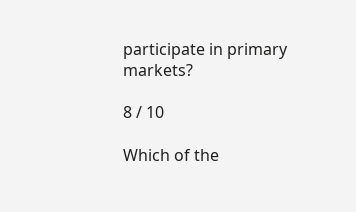participate in primary markets?

8 / 10

Which of the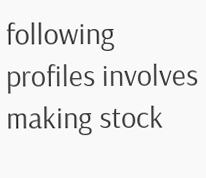following profiles involves making stock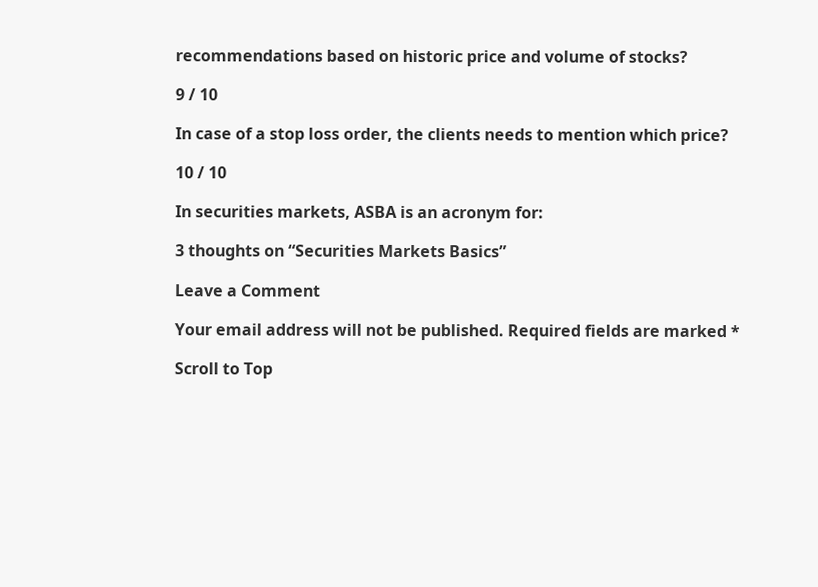recommendations based on historic price and volume of stocks?

9 / 10

In case of a stop loss order, the clients needs to mention which price?

10 / 10

In securities markets, ASBA is an acronym for:

3 thoughts on “Securities Markets Basics”

Leave a Comment

Your email address will not be published. Required fields are marked *

Scroll to Top